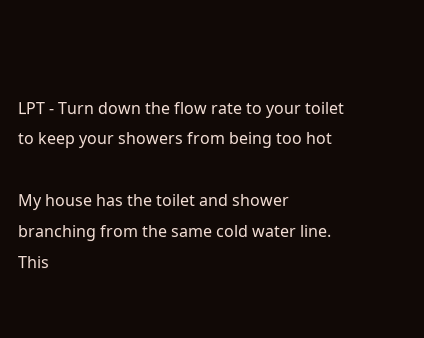LPT - Turn down the flow rate to your toilet to keep your showers from being too hot

My house has the toilet and shower branching from the same cold water line. This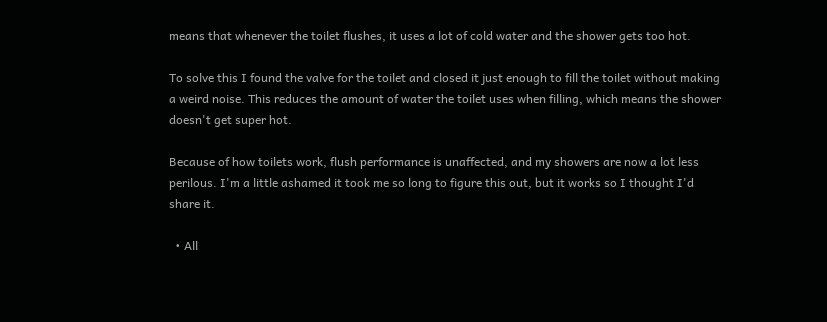means that whenever the toilet flushes, it uses a lot of cold water and the shower gets too hot.

To solve this I found the valve for the toilet and closed it just enough to fill the toilet without making a weird noise. This reduces the amount of water the toilet uses when filling, which means the shower doesn't get super hot.

Because of how toilets work, flush performance is unaffected, and my showers are now a lot less perilous. I'm a little ashamed it took me so long to figure this out, but it works so I thought I'd share it.

  • All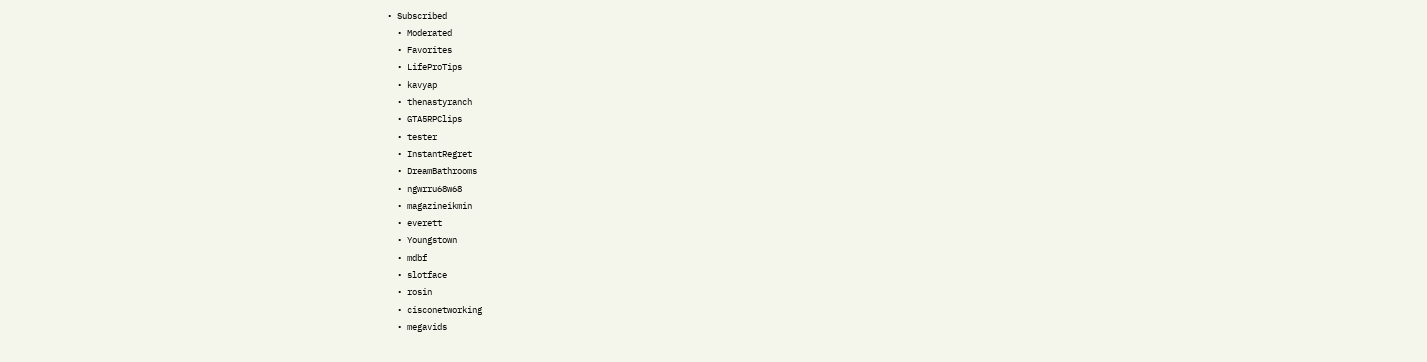• Subscribed
  • Moderated
  • Favorites
  • LifeProTips
  • kavyap
  • thenastyranch
  • GTA5RPClips
  • tester
  • InstantRegret
  • DreamBathrooms
  • ngwrru68w68
  • magazineikmin
  • everett
  • Youngstown
  • mdbf
  • slotface
  • rosin
  • cisconetworking
  • megavids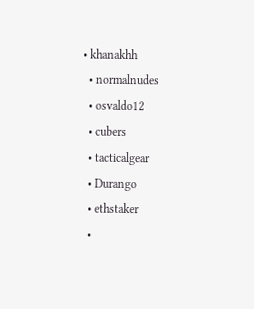• khanakhh
  • normalnudes
  • osvaldo12
  • cubers
  • tacticalgear
  • Durango
  • ethstaker
  •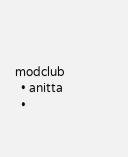modclub
  • anitta
  •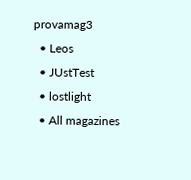provamag3
  • Leos
  • JUstTest
  • lostlight
  • All magazines